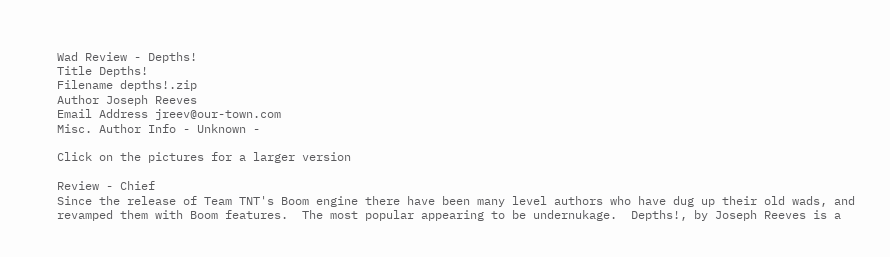Wad Review - Depths!
Title Depths!
Filename depths!.zip
Author Joseph Reeves
Email Address jreev@our-town.com
Misc. Author Info - Unknown -

Click on the pictures for a larger version

Review - Chief
Since the release of Team TNT's Boom engine there have been many level authors who have dug up their old wads, and revamped them with Boom features.  The most popular appearing to be undernukage.  Depths!, by Joseph Reeves is a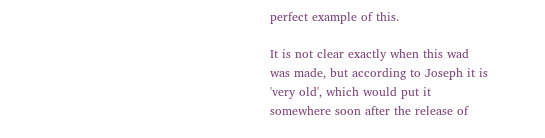perfect example of this.

It is not clear exactly when this wad was made, but according to Joseph it is 'very old', which would put it somewhere soon after the release of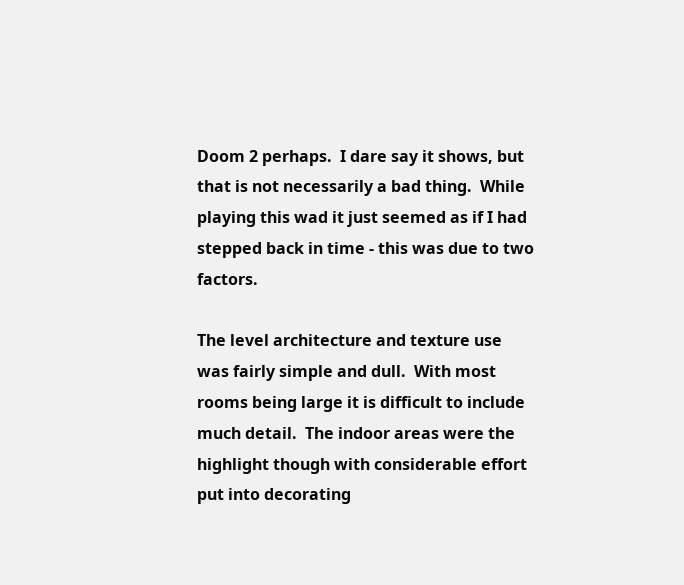Doom 2 perhaps.  I dare say it shows, but that is not necessarily a bad thing.  While playing this wad it just seemed as if I had stepped back in time - this was due to two factors.

The level architecture and texture use was fairly simple and dull.  With most rooms being large it is difficult to include much detail.  The indoor areas were the highlight though with considerable effort put into decorating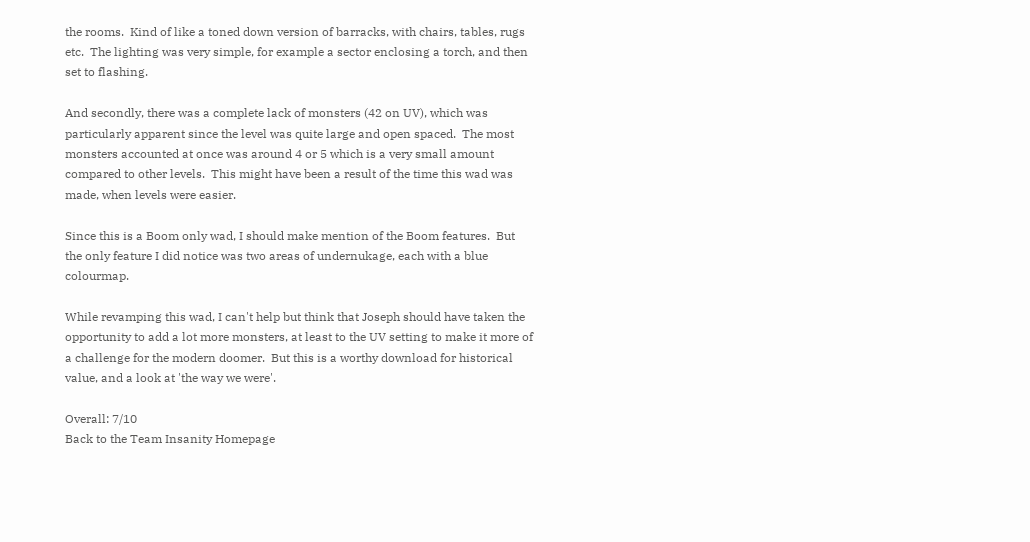the rooms.  Kind of like a toned down version of barracks, with chairs, tables, rugs etc.  The lighting was very simple, for example a sector enclosing a torch, and then set to flashing.

And secondly, there was a complete lack of monsters (42 on UV), which was particularly apparent since the level was quite large and open spaced.  The most monsters accounted at once was around 4 or 5 which is a very small amount compared to other levels.  This might have been a result of the time this wad was made, when levels were easier.

Since this is a Boom only wad, I should make mention of the Boom features.  But the only feature I did notice was two areas of undernukage, each with a blue colourmap.

While revamping this wad, I can't help but think that Joseph should have taken the opportunity to add a lot more monsters, at least to the UV setting to make it more of a challenge for the modern doomer.  But this is a worthy download for historical value, and a look at 'the way we were'.

Overall: 7/10
Back to the Team Insanity Homepage